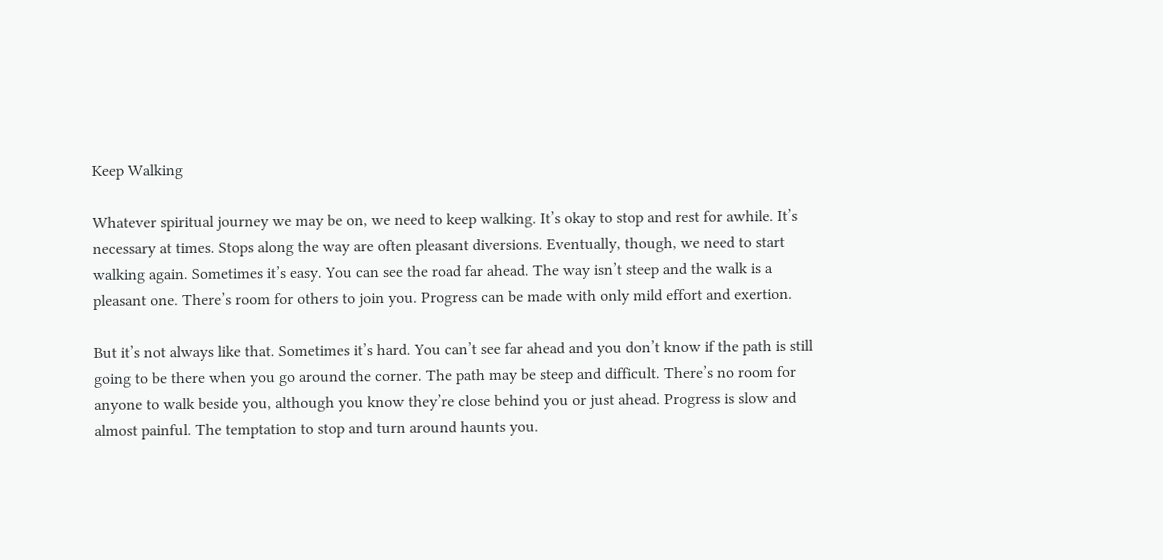Keep Walking

Whatever spiritual journey we may be on, we need to keep walking. It’s okay to stop and rest for awhile. It’s necessary at times. Stops along the way are often pleasant diversions. Eventually, though, we need to start walking again. Sometimes it’s easy. You can see the road far ahead. The way isn’t steep and the walk is a pleasant one. There’s room for others to join you. Progress can be made with only mild effort and exertion.

But it’s not always like that. Sometimes it’s hard. You can’t see far ahead and you don’t know if the path is still going to be there when you go around the corner. The path may be steep and difficult. There’s no room for anyone to walk beside you, although you know they’re close behind you or just ahead. Progress is slow and almost painful. The temptation to stop and turn around haunts you.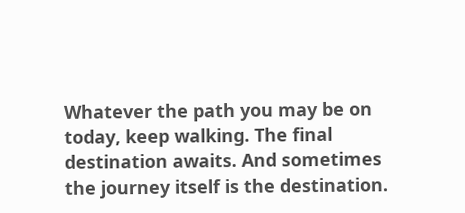Whatever the path you may be on today, keep walking. The final destination awaits. And sometimes the journey itself is the destination.